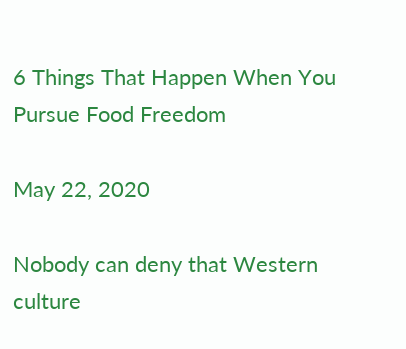6 Things That Happen When You Pursue Food Freedom

May 22, 2020

Nobody can deny that Western culture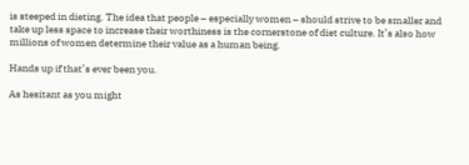is steeped in dieting. The idea that people – especially women – should strive to be smaller and take up less space to increase their worthiness is the cornerstone of diet culture. It’s also how millions of women determine their value as a human being.

Hands up if that’s ever been you.

As hesitant as you might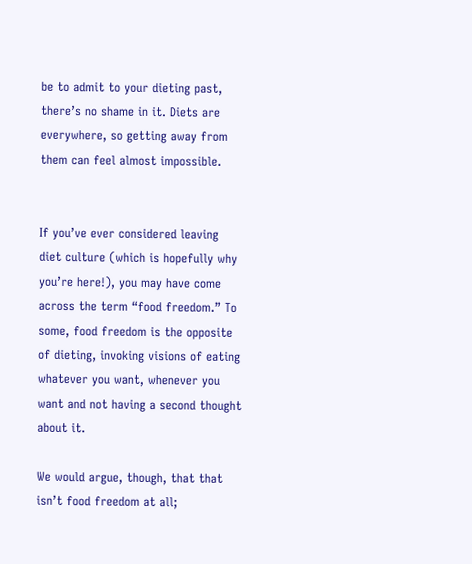be to admit to your dieting past, there’s no shame in it. Diets are everywhere, so getting away from them can feel almost impossible.


If you’ve ever considered leaving diet culture (which is hopefully why you’re here!), you may have come across the term “food freedom.” To some, food freedom is the opposite of dieting, invoking visions of eating whatever you want, whenever you want and not having a second thought about it.

We would argue, though, that that isn’t food freedom at all;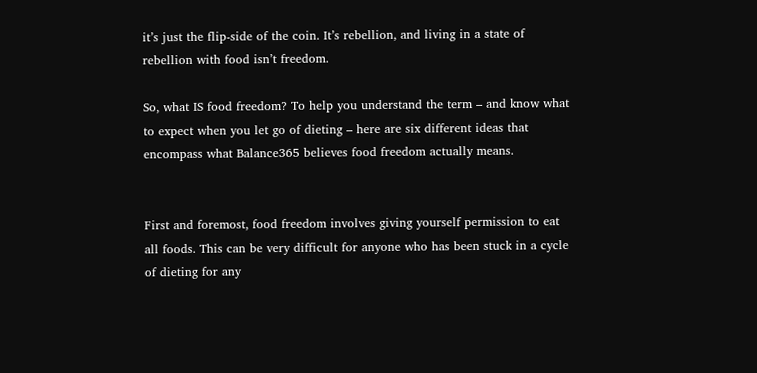it’s just the flip-side of the coin. It’s rebellion, and living in a state of rebellion with food isn’t freedom.

So, what IS food freedom? To help you understand the term – and know what to expect when you let go of dieting – here are six different ideas that encompass what Balance365 believes food freedom actually means.


First and foremost, food freedom involves giving yourself permission to eat all foods. This can be very difficult for anyone who has been stuck in a cycle of dieting for any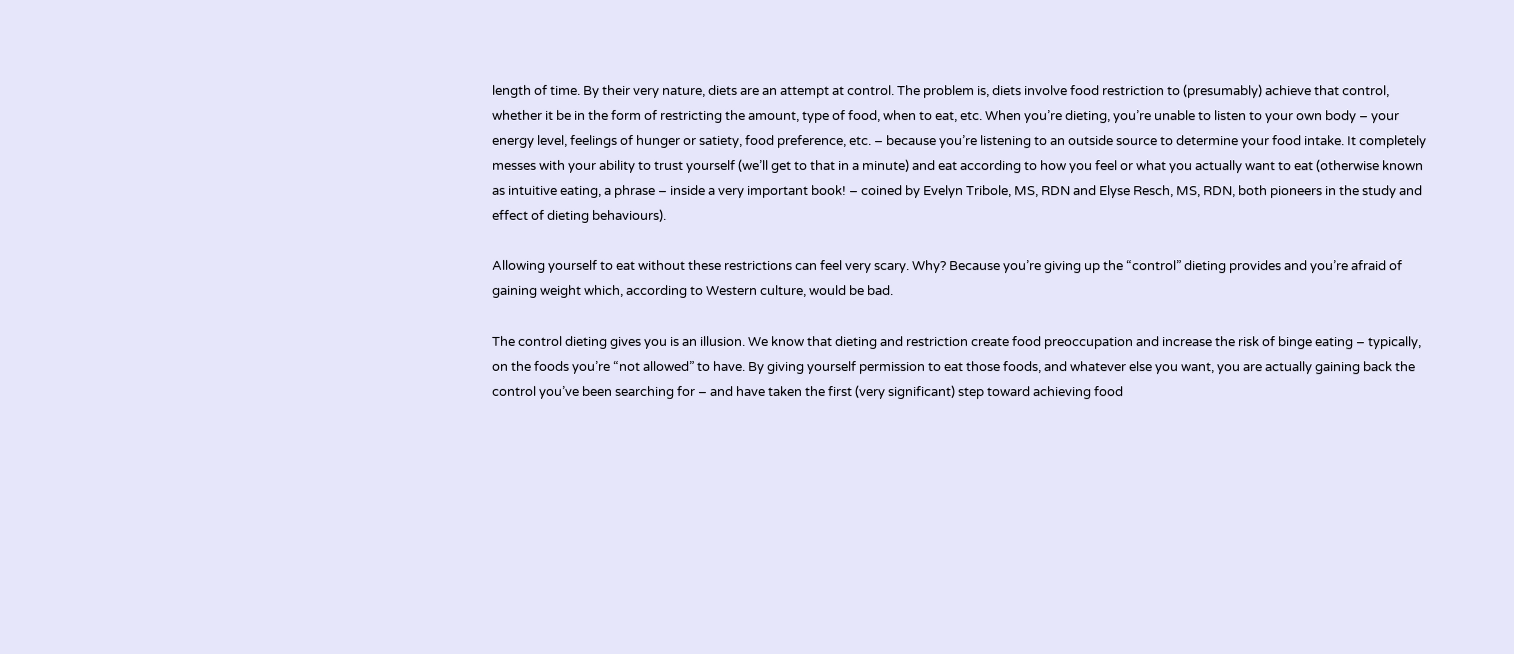length of time. By their very nature, diets are an attempt at control. The problem is, diets involve food restriction to (presumably) achieve that control, whether it be in the form of restricting the amount, type of food, when to eat, etc. When you’re dieting, you’re unable to listen to your own body – your energy level, feelings of hunger or satiety, food preference, etc. – because you’re listening to an outside source to determine your food intake. It completely messes with your ability to trust yourself (we’ll get to that in a minute) and eat according to how you feel or what you actually want to eat (otherwise known as intuitive eating, a phrase – inside a very important book! – coined by Evelyn Tribole, MS, RDN and Elyse Resch, MS, RDN, both pioneers in the study and effect of dieting behaviours).

Allowing yourself to eat without these restrictions can feel very scary. Why? Because you’re giving up the “control” dieting provides and you’re afraid of gaining weight which, according to Western culture, would be bad.

The control dieting gives you is an illusion. We know that dieting and restriction create food preoccupation and increase the risk of binge eating – typically, on the foods you’re “not allowed” to have. By giving yourself permission to eat those foods, and whatever else you want, you are actually gaining back the control you’ve been searching for – and have taken the first (very significant) step toward achieving food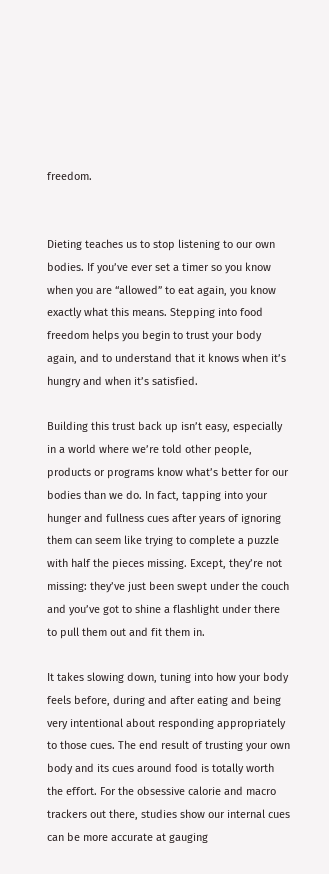freedom.


Dieting teaches us to stop listening to our own bodies. If you’ve ever set a timer so you know when you are “allowed” to eat again, you know exactly what this means. Stepping into food freedom helps you begin to trust your body again, and to understand that it knows when it’s hungry and when it’s satisfied.

Building this trust back up isn’t easy, especially in a world where we’re told other people, products or programs know what’s better for our bodies than we do. In fact, tapping into your hunger and fullness cues after years of ignoring them can seem like trying to complete a puzzle with half the pieces missing. Except, they’re not missing: they’ve just been swept under the couch and you’ve got to shine a flashlight under there to pull them out and fit them in.

It takes slowing down, tuning into how your body feels before, during and after eating and being very intentional about responding appropriately to those cues. The end result of trusting your own body and its cues around food is totally worth the effort. For the obsessive calorie and macro trackers out there, studies show our internal cues can be more accurate at gauging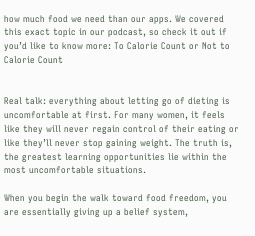how much food we need than our apps. We covered this exact topic in our podcast, so check it out if you’d like to know more: To Calorie Count or Not to Calorie Count


Real talk: everything about letting go of dieting is uncomfortable at first. For many women, it feels like they will never regain control of their eating or like they’ll never stop gaining weight. The truth is, the greatest learning opportunities lie within the most uncomfortable situations.

When you begin the walk toward food freedom, you are essentially giving up a belief system,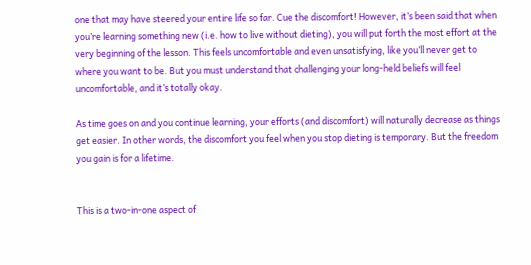one that may have steered your entire life so far. Cue the discomfort! However, it’s been said that when you’re learning something new (i.e. how to live without dieting), you will put forth the most effort at the very beginning of the lesson. This feels uncomfortable and even unsatisfying, like you’ll never get to where you want to be. But you must understand that challenging your long-held beliefs will feel uncomfortable, and it’s totally okay.

As time goes on and you continue learning, your efforts (and discomfort) will naturally decrease as things get easier. In other words, the discomfort you feel when you stop dieting is temporary. But the freedom you gain is for a lifetime.


This is a two-in-one aspect of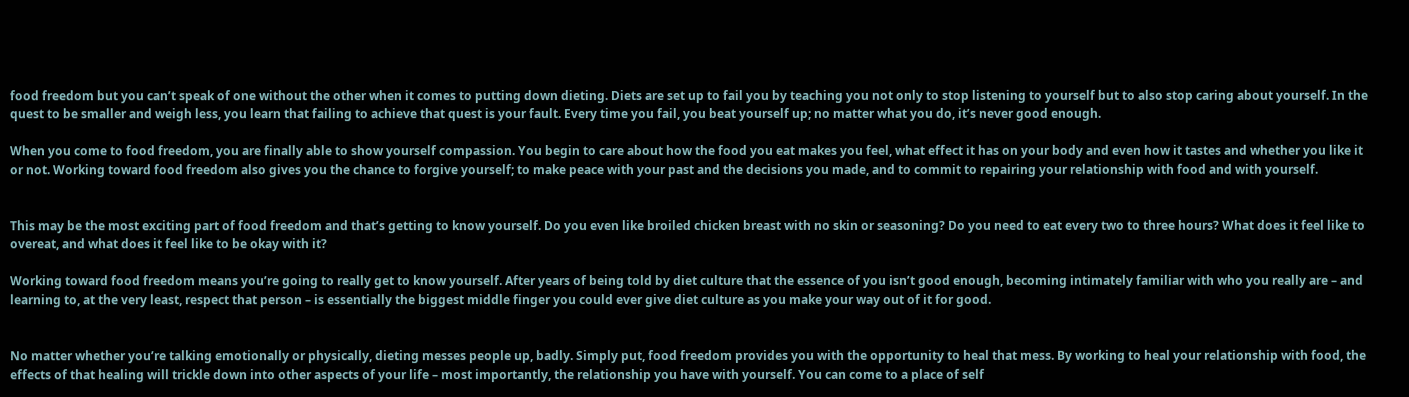food freedom but you can’t speak of one without the other when it comes to putting down dieting. Diets are set up to fail you by teaching you not only to stop listening to yourself but to also stop caring about yourself. In the quest to be smaller and weigh less, you learn that failing to achieve that quest is your fault. Every time you fail, you beat yourself up; no matter what you do, it’s never good enough.

When you come to food freedom, you are finally able to show yourself compassion. You begin to care about how the food you eat makes you feel, what effect it has on your body and even how it tastes and whether you like it or not. Working toward food freedom also gives you the chance to forgive yourself; to make peace with your past and the decisions you made, and to commit to repairing your relationship with food and with yourself.


This may be the most exciting part of food freedom and that’s getting to know yourself. Do you even like broiled chicken breast with no skin or seasoning? Do you need to eat every two to three hours? What does it feel like to overeat, and what does it feel like to be okay with it?

Working toward food freedom means you’re going to really get to know yourself. After years of being told by diet culture that the essence of you isn’t good enough, becoming intimately familiar with who you really are – and learning to, at the very least, respect that person – is essentially the biggest middle finger you could ever give diet culture as you make your way out of it for good.


No matter whether you’re talking emotionally or physically, dieting messes people up, badly. Simply put, food freedom provides you with the opportunity to heal that mess. By working to heal your relationship with food, the effects of that healing will trickle down into other aspects of your life – most importantly, the relationship you have with yourself. You can come to a place of self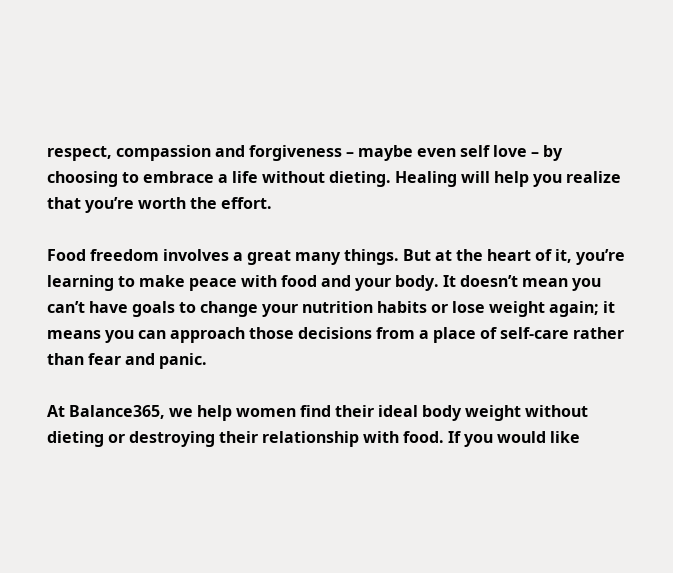respect, compassion and forgiveness – maybe even self love – by choosing to embrace a life without dieting. Healing will help you realize that you’re worth the effort.

Food freedom involves a great many things. But at the heart of it, you’re learning to make peace with food and your body. It doesn’t mean you can’t have goals to change your nutrition habits or lose weight again; it means you can approach those decisions from a place of self-care rather than fear and panic.

At Balance365, we help women find their ideal body weight without dieting or destroying their relationship with food. If you would like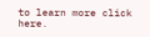to learn more click here.